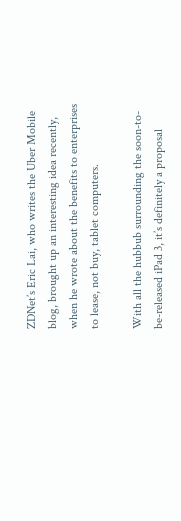ZDNet’s Eric Lai, who writes the Uber Mobile blog, brought up an interesting idea recently, when he wrote about the benefits to enterprises to lease, not buy, tablet computers.

With all the hubbub surrounding the soon-to-be-released iPad 3, it’s definitely a proposal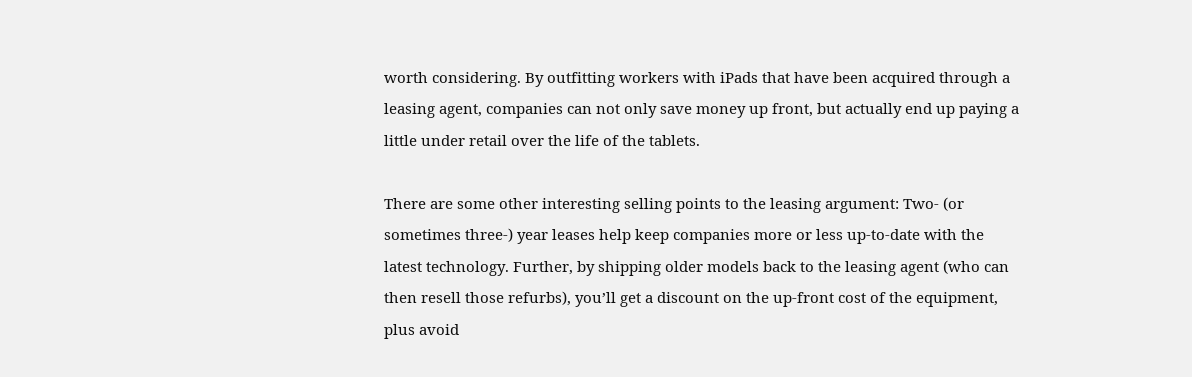worth considering. By outfitting workers with iPads that have been acquired through a leasing agent, companies can not only save money up front, but actually end up paying a little under retail over the life of the tablets.

There are some other interesting selling points to the leasing argument: Two- (or sometimes three-) year leases help keep companies more or less up-to-date with the latest technology. Further, by shipping older models back to the leasing agent (who can then resell those refurbs), you’ll get a discount on the up-front cost of the equipment, plus avoid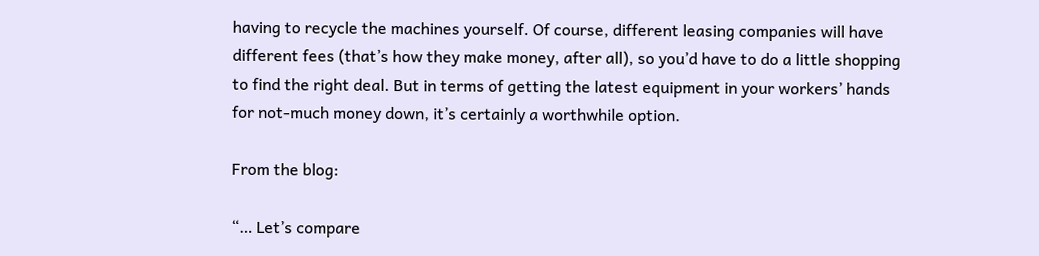having to recycle the machines yourself. Of course, different leasing companies will have different fees (that’s how they make money, after all), so you’d have to do a little shopping to find the right deal. But in terms of getting the latest equipment in your workers’ hands for not-much money down, it’s certainly a worthwhile option.

From the blog:

“… Let’s compare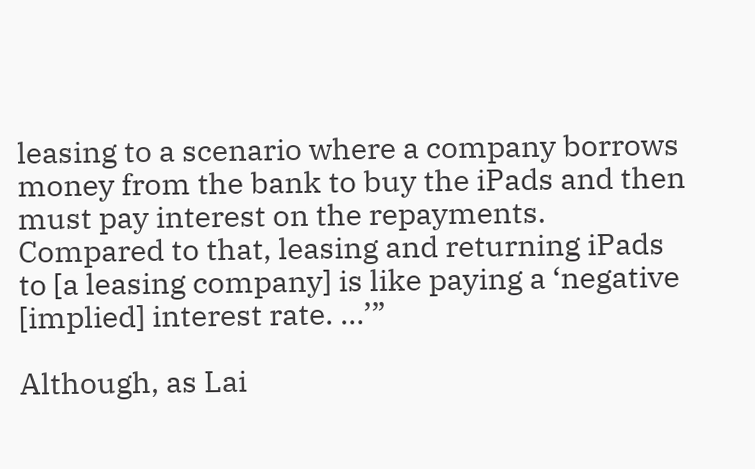leasing to a scenario where a company borrows money from the bank to buy the iPads and then must pay interest on the repayments. Compared to that, leasing and returning iPads to [a leasing company] is like paying a ‘negative [implied] interest rate. …’”

Although, as Lai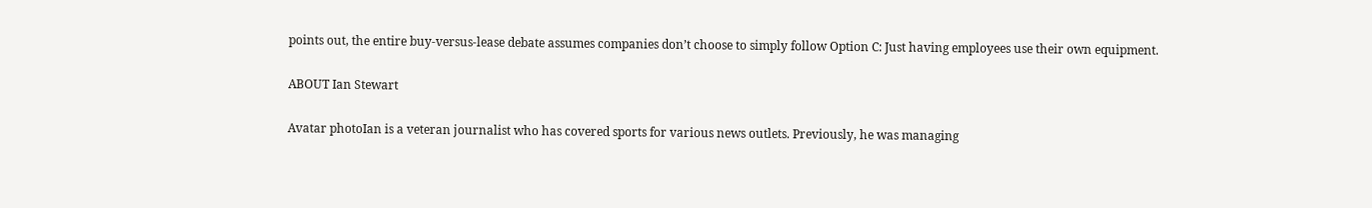points out, the entire buy-versus-lease debate assumes companies don’t choose to simply follow Option C: Just having employees use their own equipment.

ABOUT Ian Stewart

Avatar photoIan is a veteran journalist who has covered sports for various news outlets. Previously, he was managing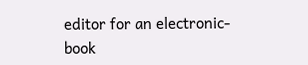editor for an electronic-book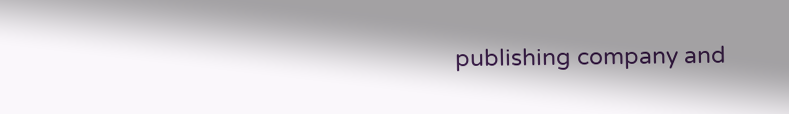publishing company and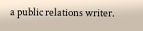a public relations writer.